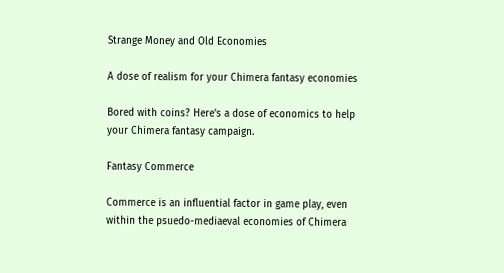Strange Money and Old Economies

A dose of realism for your Chimera fantasy economies

Bored with coins? Here's a dose of economics to help your Chimera fantasy campaign.

Fantasy Commerce

Commerce is an influential factor in game play, even within the psuedo-mediaeval economies of Chimera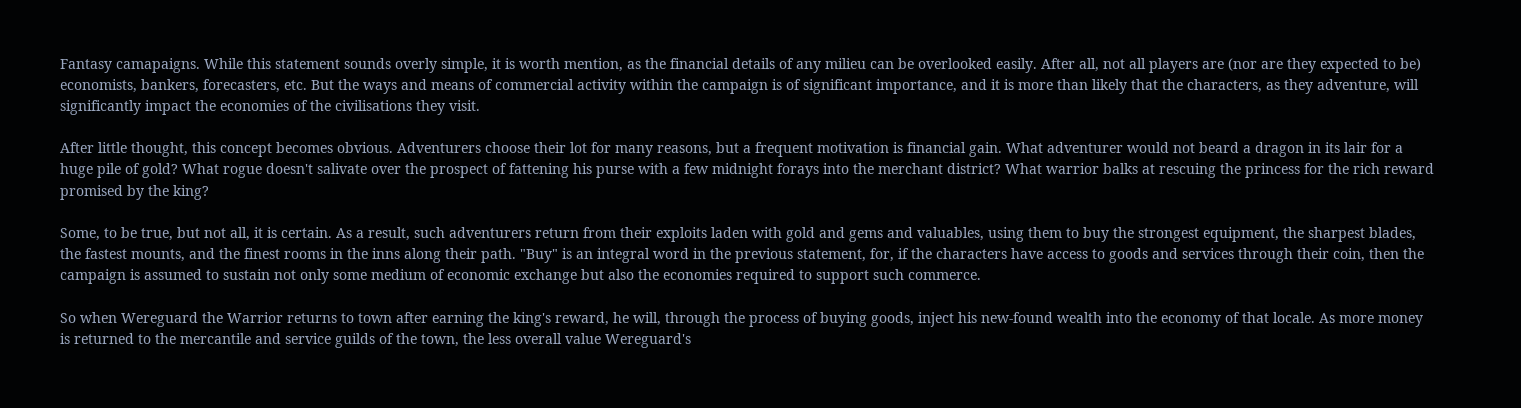Fantasy camapaigns. While this statement sounds overly simple, it is worth mention, as the financial details of any milieu can be overlooked easily. After all, not all players are (nor are they expected to be) economists, bankers, forecasters, etc. But the ways and means of commercial activity within the campaign is of significant importance, and it is more than likely that the characters, as they adventure, will significantly impact the economies of the civilisations they visit.

After little thought, this concept becomes obvious. Adventurers choose their lot for many reasons, but a frequent motivation is financial gain. What adventurer would not beard a dragon in its lair for a huge pile of gold? What rogue doesn't salivate over the prospect of fattening his purse with a few midnight forays into the merchant district? What warrior balks at rescuing the princess for the rich reward promised by the king?

Some, to be true, but not all, it is certain. As a result, such adventurers return from their exploits laden with gold and gems and valuables, using them to buy the strongest equipment, the sharpest blades, the fastest mounts, and the finest rooms in the inns along their path. "Buy" is an integral word in the previous statement, for, if the characters have access to goods and services through their coin, then the campaign is assumed to sustain not only some medium of economic exchange but also the economies required to support such commerce.

So when Wereguard the Warrior returns to town after earning the king's reward, he will, through the process of buying goods, inject his new-found wealth into the economy of that locale. As more money is returned to the mercantile and service guilds of the town, the less overall value Wereguard's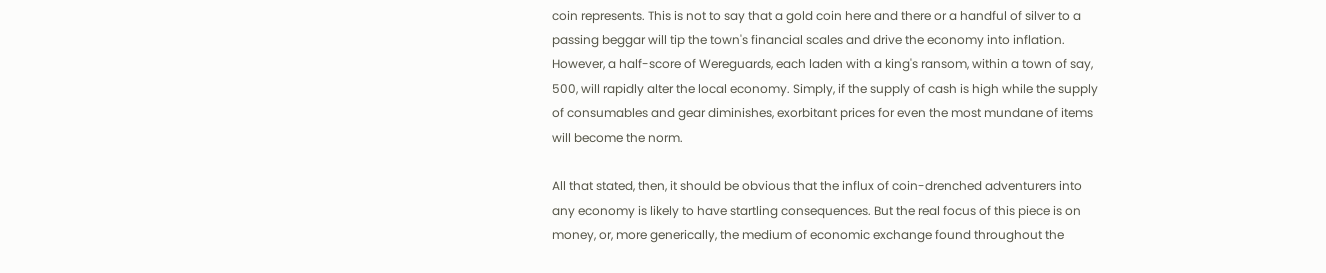coin represents. This is not to say that a gold coin here and there or a handful of silver to a passing beggar will tip the town's financial scales and drive the economy into inflation. However, a half-score of Wereguards, each laden with a king's ransom, within a town of say, 500, will rapidly alter the local economy. Simply, if the supply of cash is high while the supply of consumables and gear diminishes, exorbitant prices for even the most mundane of items will become the norm.

All that stated, then, it should be obvious that the influx of coin-drenched adventurers into any economy is likely to have startling consequences. But the real focus of this piece is on money, or, more generically, the medium of economic exchange found throughout the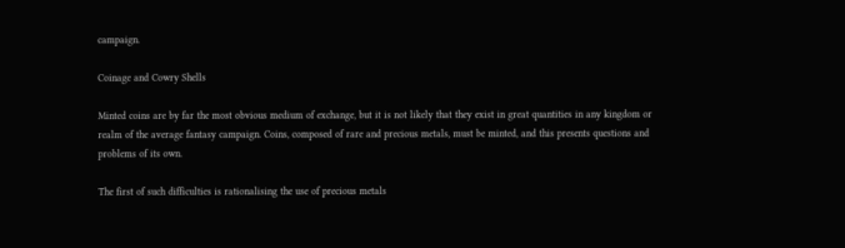campaign.

Coinage and Cowry Shells

Minted coins are by far the most obvious medium of exchange, but it is not likely that they exist in great quantities in any kingdom or realm of the average fantasy campaign. Coins, composed of rare and precious metals, must be minted, and this presents questions and problems of its own.

The first of such difficulties is rationalising the use of precious metals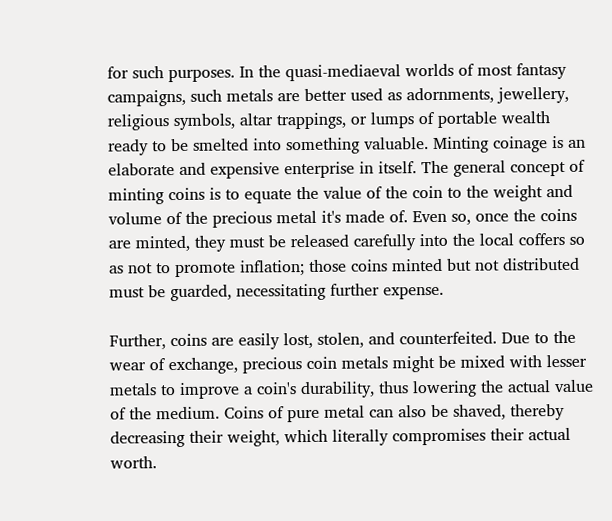for such purposes. In the quasi-mediaeval worlds of most fantasy campaigns, such metals are better used as adornments, jewellery, religious symbols, altar trappings, or lumps of portable wealth ready to be smelted into something valuable. Minting coinage is an elaborate and expensive enterprise in itself. The general concept of minting coins is to equate the value of the coin to the weight and volume of the precious metal it's made of. Even so, once the coins are minted, they must be released carefully into the local coffers so as not to promote inflation; those coins minted but not distributed must be guarded, necessitating further expense.

Further, coins are easily lost, stolen, and counterfeited. Due to the wear of exchange, precious coin metals might be mixed with lesser metals to improve a coin's durability, thus lowering the actual value of the medium. Coins of pure metal can also be shaved, thereby decreasing their weight, which literally compromises their actual worth.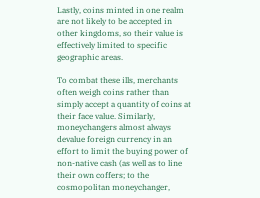Lastly, coins minted in one realm are not likely to be accepted in other kingdoms, so their value is effectively limited to specific geographic areas.

To combat these ills, merchants often weigh coins rather than simply accept a quantity of coins at their face value. Similarly, moneychangers almost always devalue foreign currency in an effort to limit the buying power of non-native cash (as well as to line their own coffers; to the cosmopolitan moneychanger,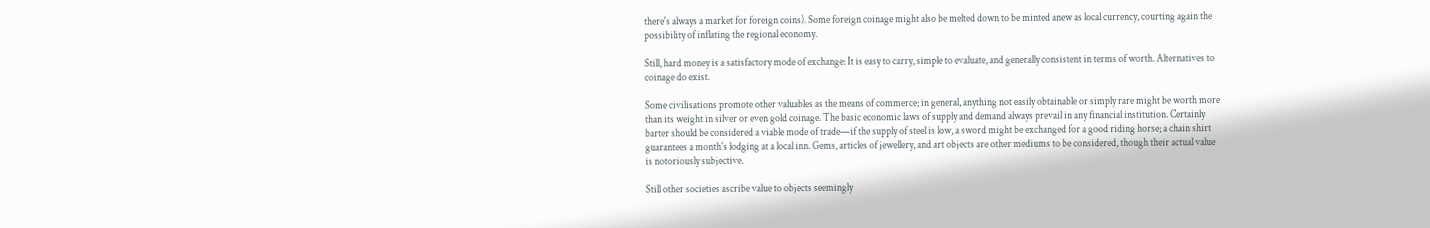there's always a market for foreign coins). Some foreign coinage might also be melted down to be minted anew as local currency, courting again the possibility of inflating the regional economy.

Still, hard money is a satisfactory mode of exchange: It is easy to carry, simple to evaluate, and generally consistent in terms of worth. Alternatives to coinage do exist.

Some civilisations promote other valuables as the means of commerce; in general, anything not easily obtainable or simply rare might be worth more than its weight in silver or even gold coinage. The basic economic laws of supply and demand always prevail in any financial institution. Certainly barter should be considered a viable mode of trade—if the supply of steel is low, a sword might be exchanged for a good riding horse; a chain shirt guarantees a month's lodging at a local inn. Gems, articles of jewellery, and art objects are other mediums to be considered, though their actual value is notoriously subjective.

Still other societies ascribe value to objects seemingly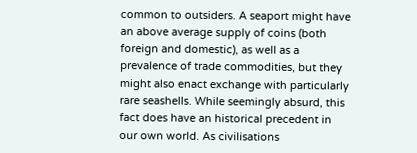common to outsiders. A seaport might have an above average supply of coins (both foreign and domestic), as well as a prevalence of trade commodities, but they might also enact exchange with particularly rare seashells. While seemingly absurd, this fact does have an historical precedent in our own world. As civilisations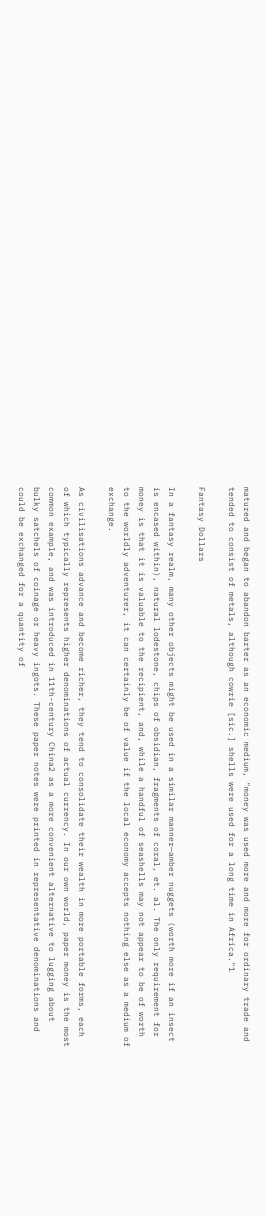matured and began to abandon barter as an economic medium, "money was used more and more for ordinary trade and tended to consist of metals, although cowrie [sic.] shells were used for a long time in Africa."1

Fantasy Dollars

In a fantasy realm, many other objects might be used in a similar manner—amber nuggets (worth more if an insect is encased within), natural lodestone, chips of obsidian, fragments of coral, et. al. The only requirement for money is that it is valuable to the recipient, and, while a handful of seashells may not appear to be of worth to the worldly adventurer, it can certainly be of value if the local economy accepts nothing else as a medium of exchange.

As civilisations advance and become richer, they tend to consolidate their wealth in more portable forms, each of which typically represents higher denominations of actual currency. In our own world, paper money is the most common example, and was introduced in 11th-century China2 as a more convenient alternative to lugging about bulky satchels of coinage or heavy ingots. These paper notes were printed in representative denominations and could be exchanged for a quantity of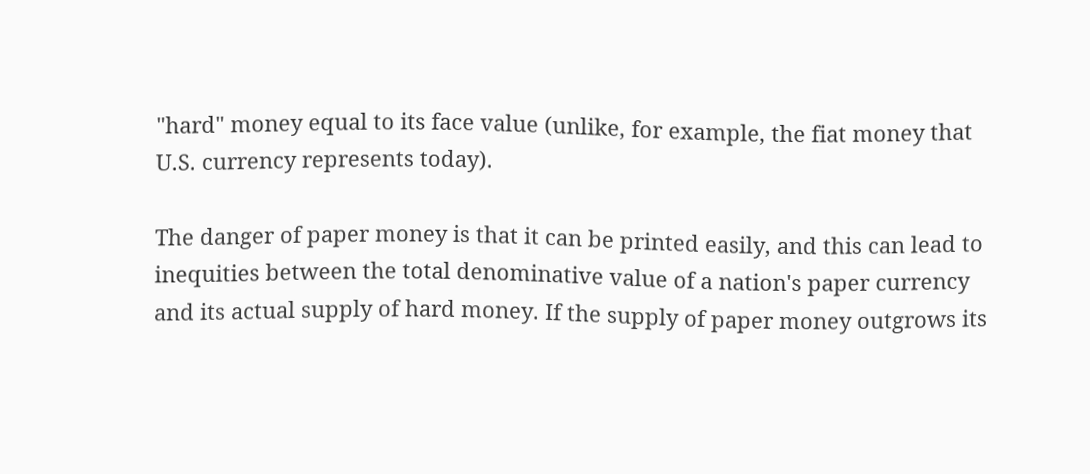"hard" money equal to its face value (unlike, for example, the fiat money that U.S. currency represents today).

The danger of paper money is that it can be printed easily, and this can lead to inequities between the total denominative value of a nation's paper currency and its actual supply of hard money. If the supply of paper money outgrows its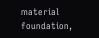material foundation,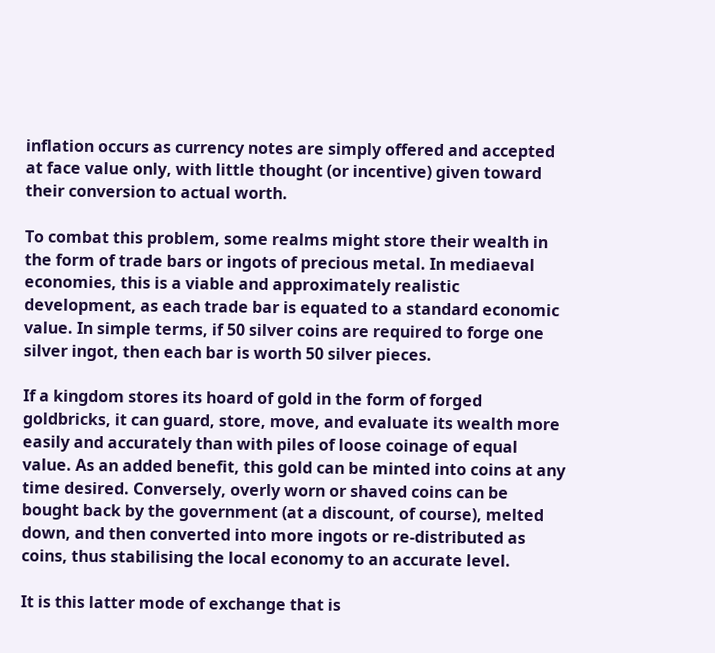inflation occurs as currency notes are simply offered and accepted at face value only, with little thought (or incentive) given toward their conversion to actual worth.

To combat this problem, some realms might store their wealth in the form of trade bars or ingots of precious metal. In mediaeval economies, this is a viable and approximately realistic development, as each trade bar is equated to a standard economic value. In simple terms, if 50 silver coins are required to forge one silver ingot, then each bar is worth 50 silver pieces.

If a kingdom stores its hoard of gold in the form of forged goldbricks, it can guard, store, move, and evaluate its wealth more easily and accurately than with piles of loose coinage of equal value. As an added benefit, this gold can be minted into coins at any time desired. Conversely, overly worn or shaved coins can be bought back by the government (at a discount, of course), melted down, and then converted into more ingots or re-distributed as coins, thus stabilising the local economy to an accurate level.

It is this latter mode of exchange that is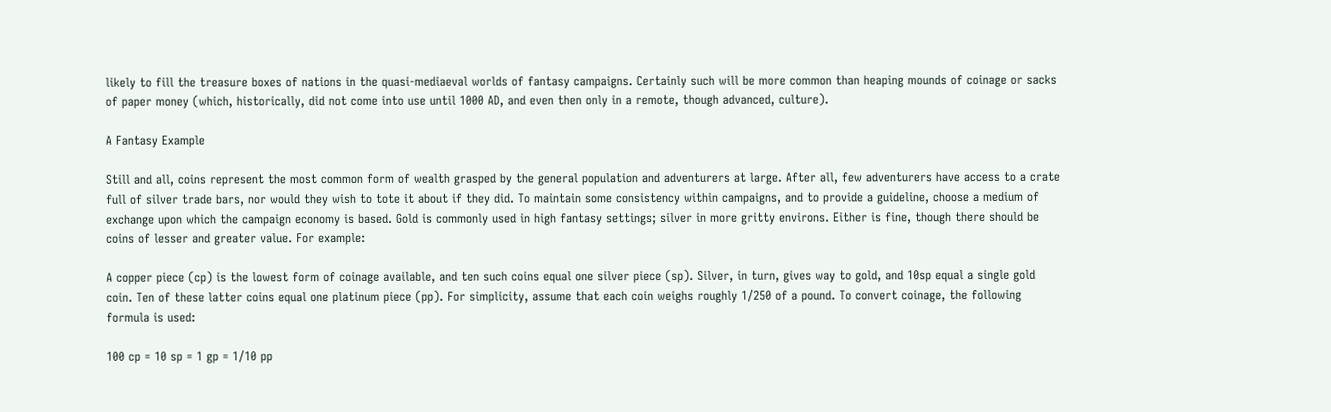likely to fill the treasure boxes of nations in the quasi-mediaeval worlds of fantasy campaigns. Certainly such will be more common than heaping mounds of coinage or sacks of paper money (which, historically, did not come into use until 1000 AD, and even then only in a remote, though advanced, culture).

A Fantasy Example

Still and all, coins represent the most common form of wealth grasped by the general population and adventurers at large. After all, few adventurers have access to a crate full of silver trade bars, nor would they wish to tote it about if they did. To maintain some consistency within campaigns, and to provide a guideline, choose a medium of exchange upon which the campaign economy is based. Gold is commonly used in high fantasy settings; silver in more gritty environs. Either is fine, though there should be coins of lesser and greater value. For example:

A copper piece (cp) is the lowest form of coinage available, and ten such coins equal one silver piece (sp). Silver, in turn, gives way to gold, and 10sp equal a single gold coin. Ten of these latter coins equal one platinum piece (pp). For simplicity, assume that each coin weighs roughly 1/250 of a pound. To convert coinage, the following formula is used:

100 cp = 10 sp = 1 gp = 1/10 pp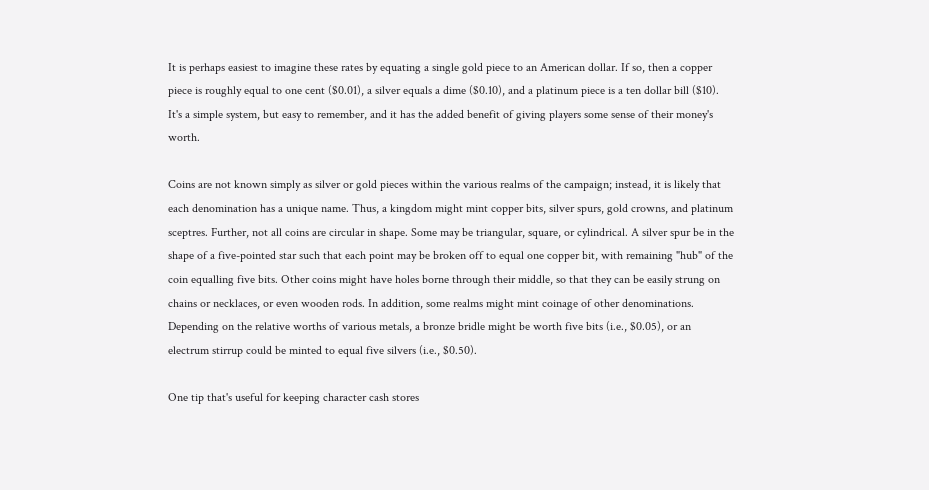It is perhaps easiest to imagine these rates by equating a single gold piece to an American dollar. If so, then a copper piece is roughly equal to one cent ($0.01), a silver equals a dime ($0.10), and a platinum piece is a ten dollar bill ($10). It's a simple system, but easy to remember, and it has the added benefit of giving players some sense of their money's worth.

Coins are not known simply as silver or gold pieces within the various realms of the campaign; instead, it is likely that each denomination has a unique name. Thus, a kingdom might mint copper bits, silver spurs, gold crowns, and platinum sceptres. Further, not all coins are circular in shape. Some may be triangular, square, or cylindrical. A silver spur be in the shape of a five-pointed star such that each point may be broken off to equal one copper bit, with remaining "hub" of the coin equalling five bits. Other coins might have holes borne through their middle, so that they can be easily strung on chains or necklaces, or even wooden rods. In addition, some realms might mint coinage of other denominations. Depending on the relative worths of various metals, a bronze bridle might be worth five bits (i.e., $0.05), or an electrum stirrup could be minted to equal five silvers (i.e., $0.50).

One tip that's useful for keeping character cash stores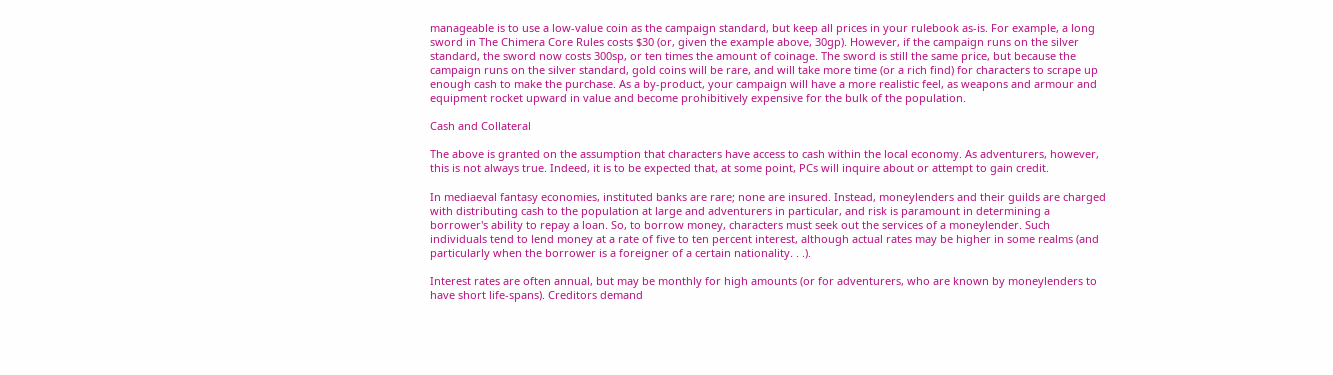manageable is to use a low-value coin as the campaign standard, but keep all prices in your rulebook as-is. For example, a long sword in The Chimera Core Rules costs $30 (or, given the example above, 30gp). However, if the campaign runs on the silver standard, the sword now costs 300sp, or ten times the amount of coinage. The sword is still the same price, but because the campaign runs on the silver standard, gold coins will be rare, and will take more time (or a rich find) for characters to scrape up enough cash to make the purchase. As a by-product, your campaign will have a more realistic feel, as weapons and armour and equipment rocket upward in value and become prohibitively expensive for the bulk of the population.

Cash and Collateral

The above is granted on the assumption that characters have access to cash within the local economy. As adventurers, however, this is not always true. Indeed, it is to be expected that, at some point, PCs will inquire about or attempt to gain credit.

In mediaeval fantasy economies, instituted banks are rare; none are insured. Instead, moneylenders and their guilds are charged with distributing cash to the population at large and adventurers in particular, and risk is paramount in determining a borrower's ability to repay a loan. So, to borrow money, characters must seek out the services of a moneylender. Such individuals tend to lend money at a rate of five to ten percent interest, although actual rates may be higher in some realms (and particularly when the borrower is a foreigner of a certain nationality. . .).

Interest rates are often annual, but may be monthly for high amounts (or for adventurers, who are known by moneylenders to have short life-spans). Creditors demand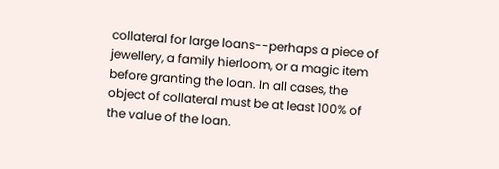collateral for large loans--perhaps a piece of jewellery, a family hierloom, or a magic item before granting the loan. In all cases, the object of collateral must be at least 100% of the value of the loan.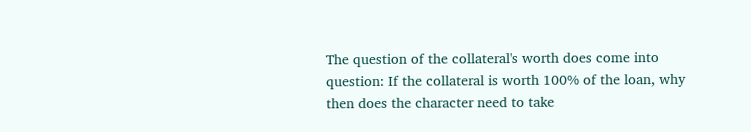The question of the collateral's worth does come into question: If the collateral is worth 100% of the loan, why then does the character need to take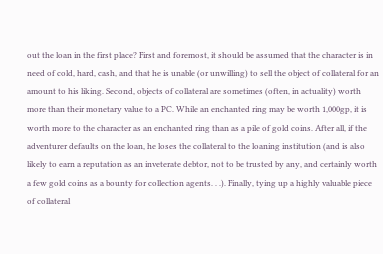out the loan in the first place? First and foremost, it should be assumed that the character is in need of cold, hard, cash, and that he is unable (or unwilling) to sell the object of collateral for an amount to his liking. Second, objects of collateral are sometimes (often, in actuality) worth more than their monetary value to a PC. While an enchanted ring may be worth 1,000gp, it is worth more to the character as an enchanted ring than as a pile of gold coins. After all, if the adventurer defaults on the loan, he loses the collateral to the loaning institution (and is also likely to earn a reputation as an inveterate debtor, not to be trusted by any, and certainly worth a few gold coins as a bounty for collection agents. . .). Finally, tying up a highly valuable piece of collateral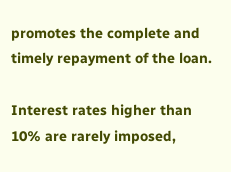promotes the complete and timely repayment of the loan.

Interest rates higher than 10% are rarely imposed,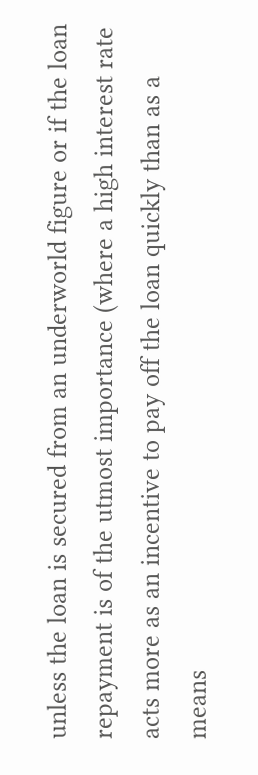unless the loan is secured from an underworld figure or if the loan repayment is of the utmost importance (where a high interest rate acts more as an incentive to pay off the loan quickly than as a means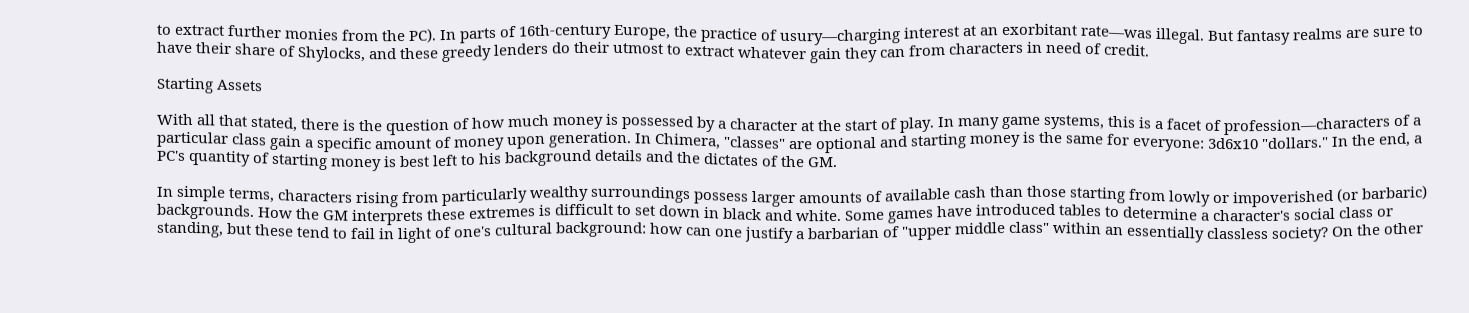to extract further monies from the PC). In parts of 16th-century Europe, the practice of usury—charging interest at an exorbitant rate—was illegal. But fantasy realms are sure to have their share of Shylocks, and these greedy lenders do their utmost to extract whatever gain they can from characters in need of credit.

Starting Assets

With all that stated, there is the question of how much money is possessed by a character at the start of play. In many game systems, this is a facet of profession—characters of a particular class gain a specific amount of money upon generation. In Chimera, "classes" are optional and starting money is the same for everyone: 3d6x10 "dollars." In the end, a PC's quantity of starting money is best left to his background details and the dictates of the GM.

In simple terms, characters rising from particularly wealthy surroundings possess larger amounts of available cash than those starting from lowly or impoverished (or barbaric) backgrounds. How the GM interprets these extremes is difficult to set down in black and white. Some games have introduced tables to determine a character's social class or standing, but these tend to fail in light of one's cultural background: how can one justify a barbarian of "upper middle class" within an essentially classless society? On the other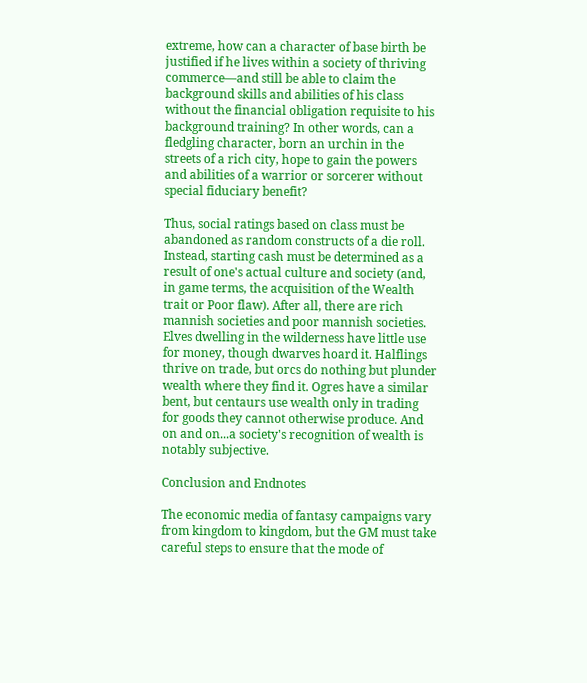extreme, how can a character of base birth be justified if he lives within a society of thriving commerce—and still be able to claim the background skills and abilities of his class without the financial obligation requisite to his background training? In other words, can a fledgling character, born an urchin in the streets of a rich city, hope to gain the powers and abilities of a warrior or sorcerer without special fiduciary benefit?

Thus, social ratings based on class must be abandoned as random constructs of a die roll. Instead, starting cash must be determined as a result of one's actual culture and society (and, in game terms, the acquisition of the Wealth trait or Poor flaw). After all, there are rich mannish societies and poor mannish societies. Elves dwelling in the wilderness have little use for money, though dwarves hoard it. Halflings thrive on trade, but orcs do nothing but plunder wealth where they find it. Ogres have a similar bent, but centaurs use wealth only in trading for goods they cannot otherwise produce. And on and on...a society's recognition of wealth is notably subjective.

Conclusion and Endnotes

The economic media of fantasy campaigns vary from kingdom to kingdom, but the GM must take careful steps to ensure that the mode of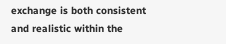exchange is both consistent and realistic within the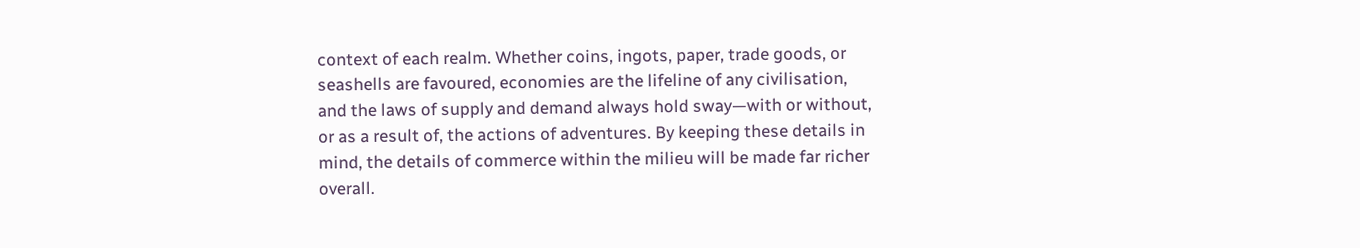context of each realm. Whether coins, ingots, paper, trade goods, or seashells are favoured, economies are the lifeline of any civilisation, and the laws of supply and demand always hold sway—with or without, or as a result of, the actions of adventures. By keeping these details in mind, the details of commerce within the milieu will be made far richer overall.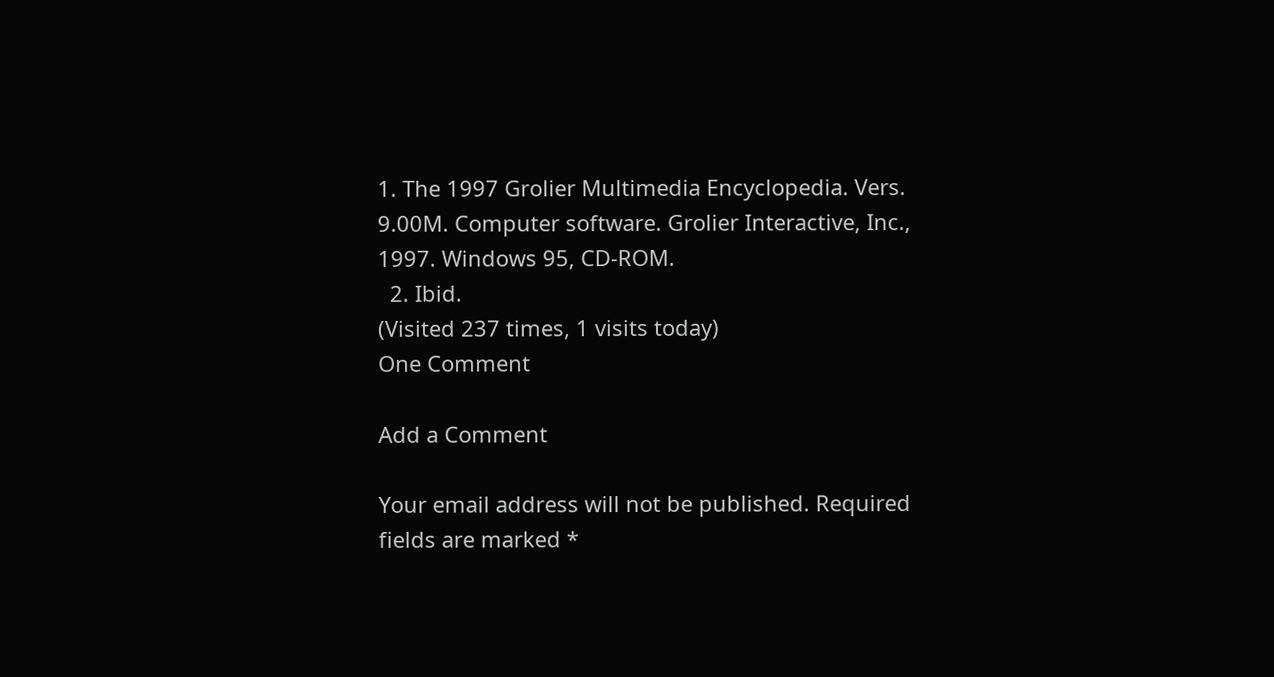1. The 1997 Grolier Multimedia Encyclopedia. Vers. 9.00M. Computer software. Grolier Interactive, Inc., 1997. Windows 95, CD-ROM.
  2. Ibid.
(Visited 237 times, 1 visits today)
One Comment

Add a Comment

Your email address will not be published. Required fields are marked *